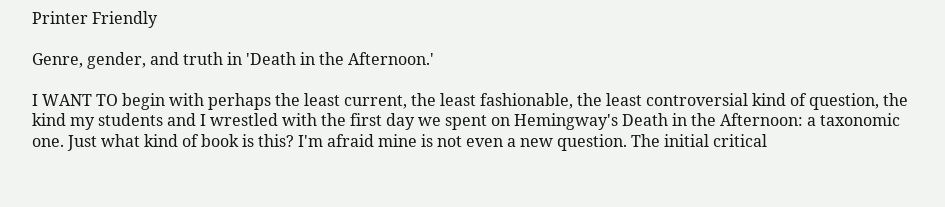Printer Friendly

Genre, gender, and truth in 'Death in the Afternoon.'

I WANT TO begin with perhaps the least current, the least fashionable, the least controversial kind of question, the kind my students and I wrestled with the first day we spent on Hemingway's Death in the Afternoon: a taxonomic one. Just what kind of book is this? I'm afraid mine is not even a new question. The initial critical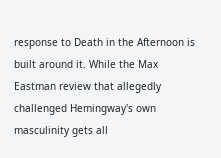response to Death in the Afternoon is built around it. While the Max Eastman review that allegedly challenged Hemingway's own masculinity gets all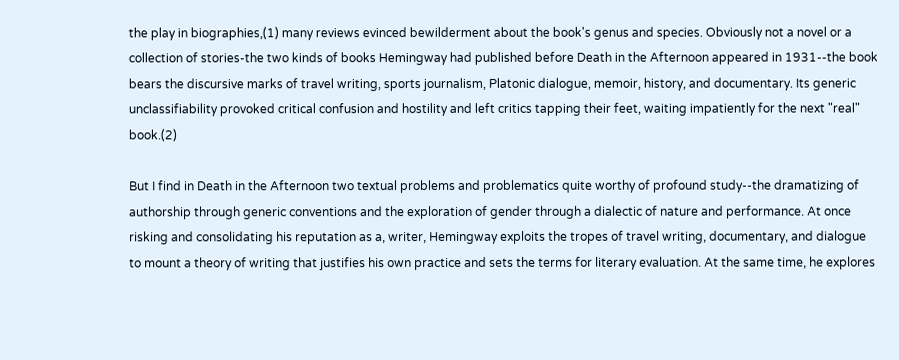the play in biographies,(1) many reviews evinced bewilderment about the book's genus and species. Obviously not a novel or a collection of stories-the two kinds of books Hemingway had published before Death in the Afternoon appeared in 1931--the book bears the discursive marks of travel writing, sports journalism, Platonic dialogue, memoir, history, and documentary. Its generic unclassifiability provoked critical confusion and hostility and left critics tapping their feet, waiting impatiently for the next "real" book.(2)

But I find in Death in the Afternoon two textual problems and problematics quite worthy of profound study--the dramatizing of authorship through generic conventions and the exploration of gender through a dialectic of nature and performance. At once risking and consolidating his reputation as a, writer, Hemingway exploits the tropes of travel writing, documentary, and dialogue to mount a theory of writing that justifies his own practice and sets the terms for literary evaluation. At the same time, he explores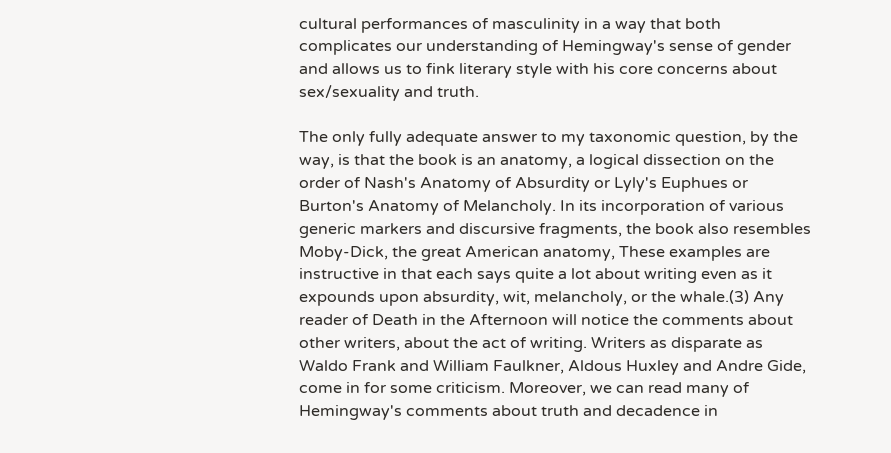cultural performances of masculinity in a way that both complicates our understanding of Hemingway's sense of gender and allows us to fink literary style with his core concerns about sex/sexuality and truth.

The only fully adequate answer to my taxonomic question, by the way, is that the book is an anatomy, a logical dissection on the order of Nash's Anatomy of Absurdity or Lyly's Euphues or Burton's Anatomy of Melancholy. In its incorporation of various generic markers and discursive fragments, the book also resembles Moby-Dick, the great American anatomy, These examples are instructive in that each says quite a lot about writing even as it expounds upon absurdity, wit, melancholy, or the whale.(3) Any reader of Death in the Afternoon will notice the comments about other writers, about the act of writing. Writers as disparate as Waldo Frank and William Faulkner, Aldous Huxley and Andre Gide, come in for some criticism. Moreover, we can read many of Hemingway's comments about truth and decadence in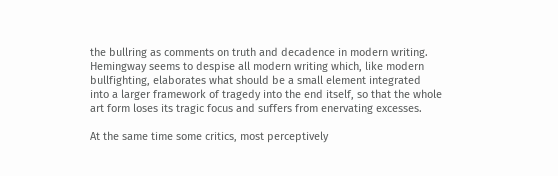the bullring as comments on truth and decadence in modern writing. Hemingway seems to despise all modern writing which, like modern bullfighting, elaborates what should be a small element integrated into a larger framework of tragedy into the end itself, so that the whole art form loses its tragic focus and suffers from enervating excesses.

At the same time some critics, most perceptively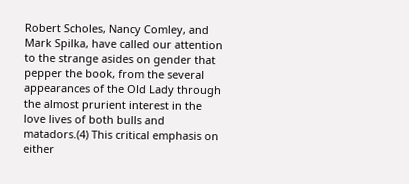Robert Scholes, Nancy Comley, and Mark Spilka, have called our attention to the strange asides on gender that pepper the book, from the several appearances of the Old Lady through the almost prurient interest in the love lives of both bulls and matadors.(4) This critical emphasis on either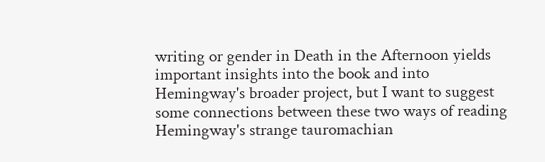writing or gender in Death in the Afternoon yields important insights into the book and into Hemingway's broader project, but I want to suggest some connections between these two ways of reading Hemingway's strange tauromachian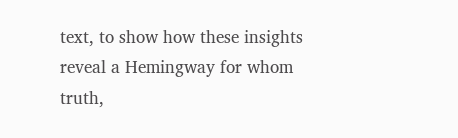text, to show how these insights reveal a Hemingway for whom truth,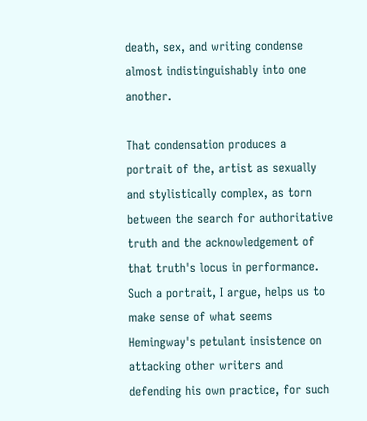death, sex, and writing condense almost indistinguishably into one another.

That condensation produces a portrait of the, artist as sexually and stylistically complex, as torn between the search for authoritative truth and the acknowledgement of that truth's locus in performance. Such a portrait, I argue, helps us to make sense of what seems Hemingway's petulant insistence on attacking other writers and defending his own practice, for such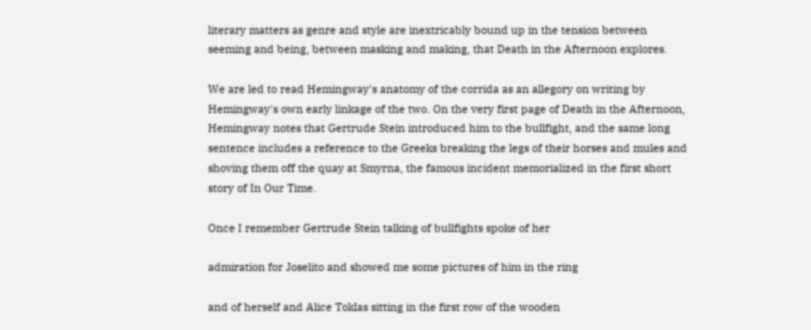literary matters as genre and style are inextricably bound up in the tension between seeming and being, between masking and making, that Death in the Afternoon explores.

We are led to read Hemingway's anatomy of the corrida as an allegory on writing by Hemingway's own early linkage of the two. On the very first page of Death in the Afternoon, Hemingway notes that Gertrude Stein introduced him to the bullfight, and the same long sentence includes a reference to the Greeks breaking the legs of their horses and mules and shoving them off the quay at Smyrna, the famous incident memorialized in the first short story of In Our Time.

Once I remember Gertrude Stein talking of bullfights spoke of her

admiration for Joselito and showed me some pictures of him in the ring

and of herself and Alice Toklas sitting in the first row of the wooden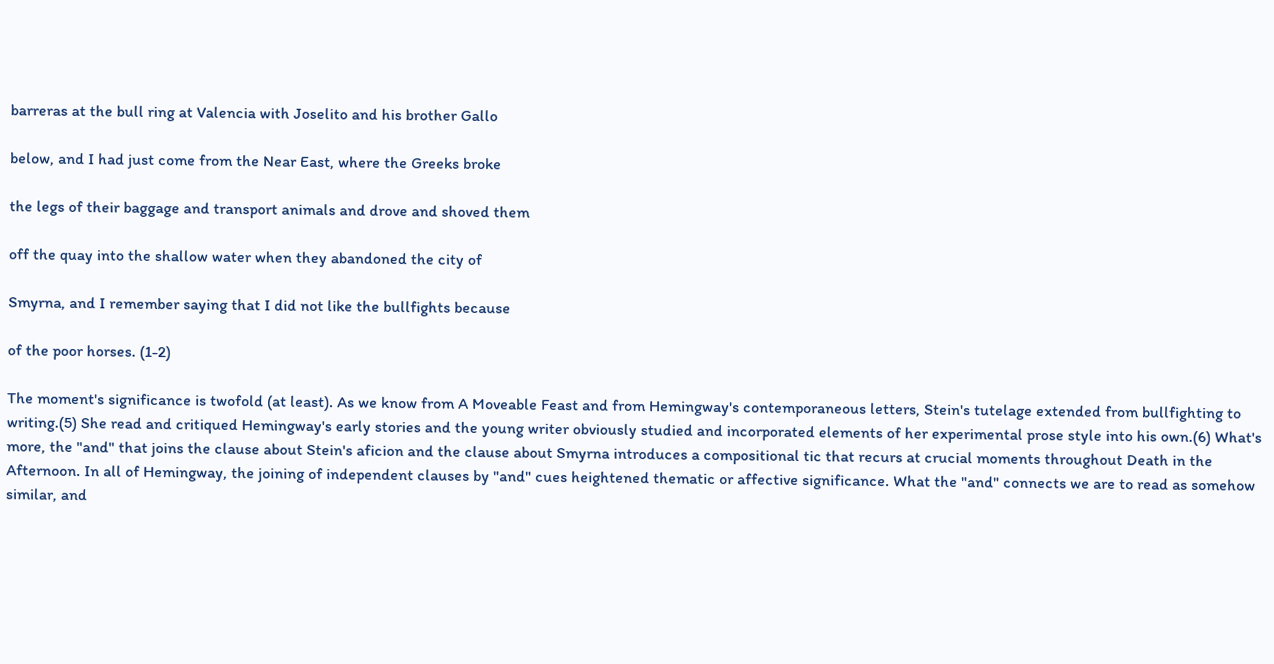barreras at the bull ring at Valencia with Joselito and his brother Gallo

below, and I had just come from the Near East, where the Greeks broke

the legs of their baggage and transport animals and drove and shoved them

off the quay into the shallow water when they abandoned the city of

Smyrna, and I remember saying that I did not like the bullfights because

of the poor horses. (1-2)

The moment's significance is twofold (at least). As we know from A Moveable Feast and from Hemingway's contemporaneous letters, Stein's tutelage extended from bullfighting to writing.(5) She read and critiqued Hemingway's early stories and the young writer obviously studied and incorporated elements of her experimental prose style into his own.(6) What's more, the "and" that joins the clause about Stein's aficion and the clause about Smyrna introduces a compositional tic that recurs at crucial moments throughout Death in the Afternoon. In all of Hemingway, the joining of independent clauses by "and" cues heightened thematic or affective significance. What the "and" connects we are to read as somehow similar, and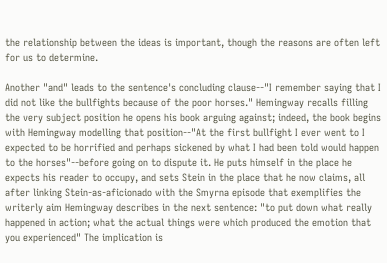the relationship between the ideas is important, though the reasons are often left for us to determine.

Another "and" leads to the sentence's concluding clause--"I remember saying that I did not like the bullfights because of the poor horses." Hemingway recalls filling the very subject position he opens his book arguing against; indeed, the book begins with Hemingway modelling that position--"At the first bullfight I ever went to I expected to be horrified and perhaps sickened by what I had been told would happen to the horses"--before going on to dispute it. He puts himself in the place he expects his reader to occupy, and sets Stein in the place that he now claims, all after linking Stein-as-aficionado with the Smyrna episode that exemplifies the writerly aim Hemingway describes in the next sentence: "to put down what really happened in action; what the actual things were which produced the emotion that you experienced" The implication is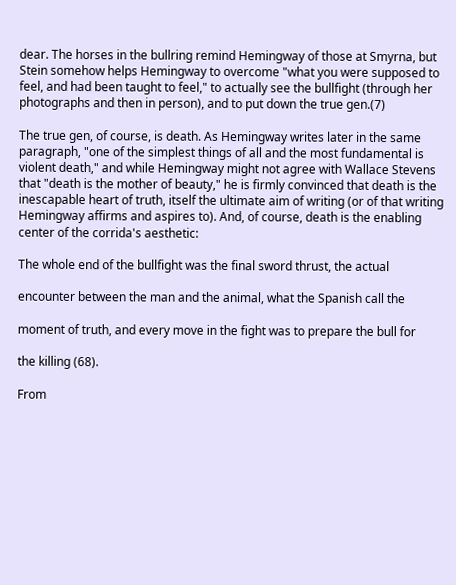dear. The horses in the bullring remind Hemingway of those at Smyrna, but Stein somehow helps Hemingway to overcome "what you were supposed to feel, and had been taught to feel," to actually see the bullfight (through her photographs and then in person), and to put down the true gen.(7)

The true gen, of course, is death. As Hemingway writes later in the same paragraph, "one of the simplest things of all and the most fundamental is violent death," and while Hemingway might not agree with Wallace Stevens that "death is the mother of beauty," he is firmly convinced that death is the inescapable heart of truth, itself the ultimate aim of writing (or of that writing Hemingway affirms and aspires to). And, of course, death is the enabling center of the corrida's aesthetic:

The whole end of the bullfight was the final sword thrust, the actual

encounter between the man and the animal, what the Spanish call the

moment of truth, and every move in the fight was to prepare the bull for

the killing (68).

From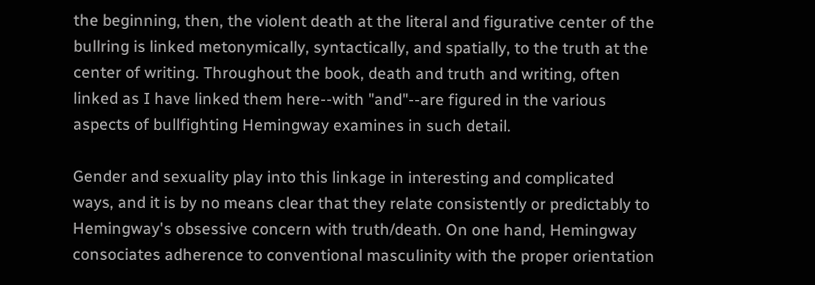the beginning, then, the violent death at the literal and figurative center of the bullring is linked metonymically, syntactically, and spatially, to the truth at the center of writing. Throughout the book, death and truth and writing, often linked as I have linked them here--with "and"--are figured in the various aspects of bullfighting Hemingway examines in such detail.

Gender and sexuality play into this linkage in interesting and complicated ways, and it is by no means clear that they relate consistently or predictably to Hemingway's obsessive concern with truth/death. On one hand, Hemingway consociates adherence to conventional masculinity with the proper orientation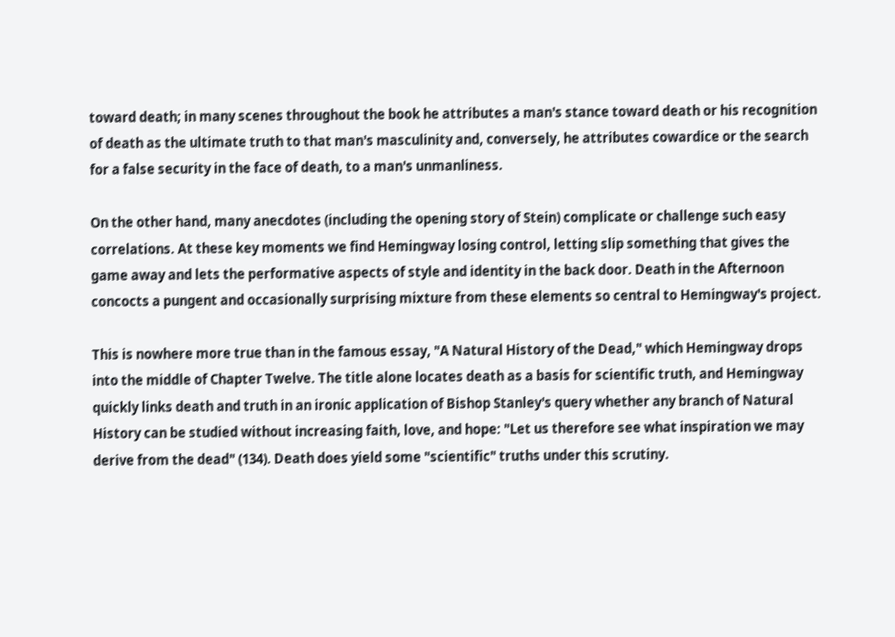toward death; in many scenes throughout the book he attributes a man's stance toward death or his recognition of death as the ultimate truth to that man's masculinity and, conversely, he attributes cowardice or the search for a false security in the face of death, to a man's unmanliness.

On the other hand, many anecdotes (including the opening story of Stein) complicate or challenge such easy correlations. At these key moments we find Hemingway losing control, letting slip something that gives the game away and lets the performative aspects of style and identity in the back door. Death in the Afternoon concocts a pungent and occasionally surprising mixture from these elements so central to Hemingway's project.

This is nowhere more true than in the famous essay, "A Natural History of the Dead," which Hemingway drops into the middle of Chapter Twelve. The title alone locates death as a basis for scientific truth, and Hemingway quickly links death and truth in an ironic application of Bishop Stanley's query whether any branch of Natural History can be studied without increasing faith, love, and hope: "Let us therefore see what inspiration we may derive from the dead" (134). Death does yield some "scientific" truths under this scrutiny.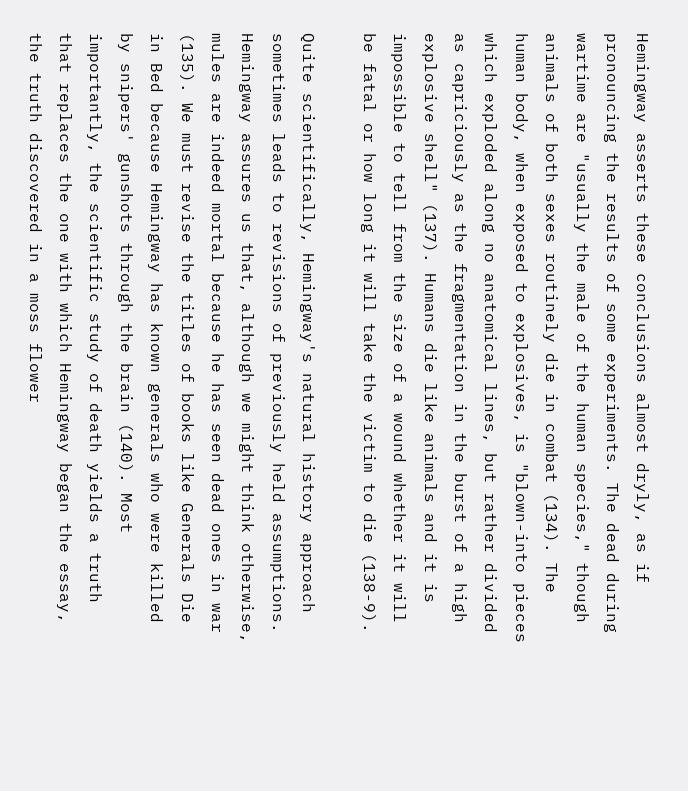Hemingway asserts these conclusions almost dryly, as if pronouncing the results of some experiments. The dead during wartime are "usually the male of the human species," though animals of both sexes routinely die in combat (134). The human body, when exposed to explosives, is "blown-into pieces which exploded along no anatomical lines, but rather divided as capriciously as the fragmentation in the burst of a high explosive shell" (137). Humans die like animals and it is impossible to tell from the size of a wound whether it will be fatal or how long it will take the victim to die (138-9).

Quite scientifically, Hemingway's natural history approach sometimes leads to revisions of previously held assumptions. Hemingway assures us that, although we might think otherwise, mules are indeed mortal because he has seen dead ones in war (135). We must revise the titles of books like Generals Die in Bed because Hemingway has known generals who were killed by snipers' gunshots through the brain (140). Most importantly, the scientific study of death yields a truth that replaces the one with which Hemingway began the essay, the truth discovered in a moss flower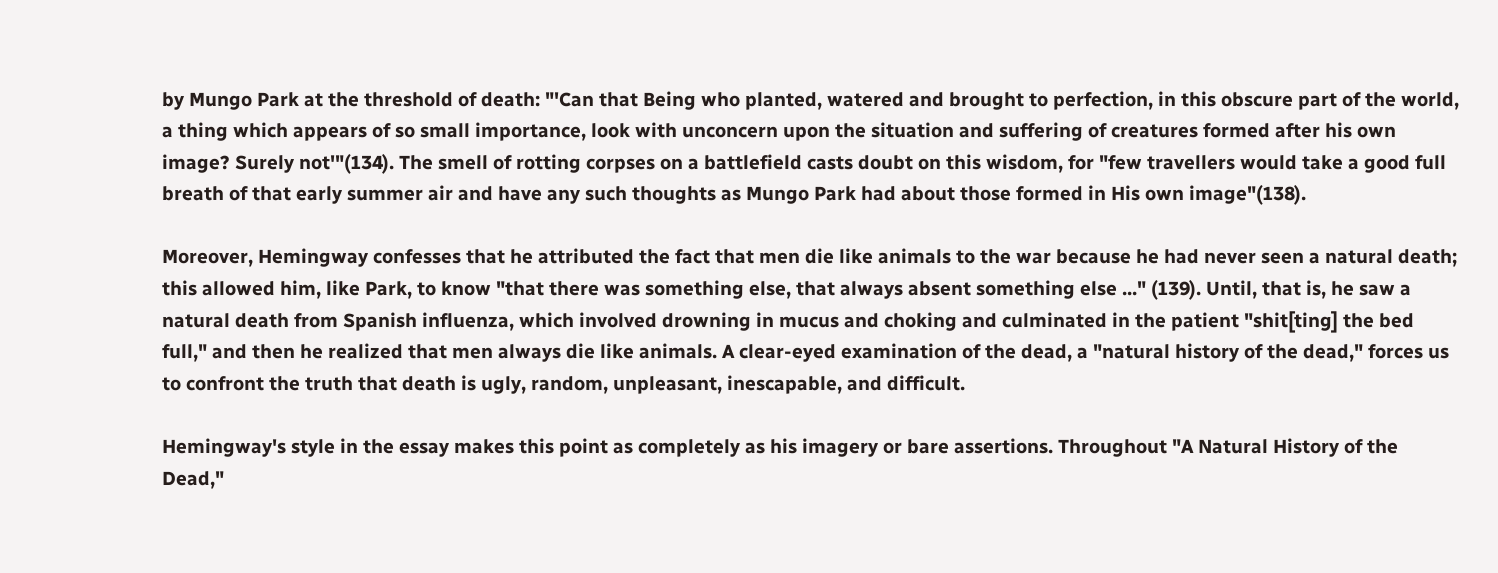by Mungo Park at the threshold of death: "'Can that Being who planted, watered and brought to perfection, in this obscure part of the world, a thing which appears of so small importance, look with unconcern upon the situation and suffering of creatures formed after his own image? Surely not'"(134). The smell of rotting corpses on a battlefield casts doubt on this wisdom, for "few travellers would take a good full breath of that early summer air and have any such thoughts as Mungo Park had about those formed in His own image"(138).

Moreover, Hemingway confesses that he attributed the fact that men die like animals to the war because he had never seen a natural death; this allowed him, like Park, to know "that there was something else, that always absent something else ..." (139). Until, that is, he saw a natural death from Spanish influenza, which involved drowning in mucus and choking and culminated in the patient "shit[ting] the bed full," and then he realized that men always die like animals. A clear-eyed examination of the dead, a "natural history of the dead," forces us to confront the truth that death is ugly, random, unpleasant, inescapable, and difficult.

Hemingway's style in the essay makes this point as completely as his imagery or bare assertions. Throughout "A Natural History of the Dead,"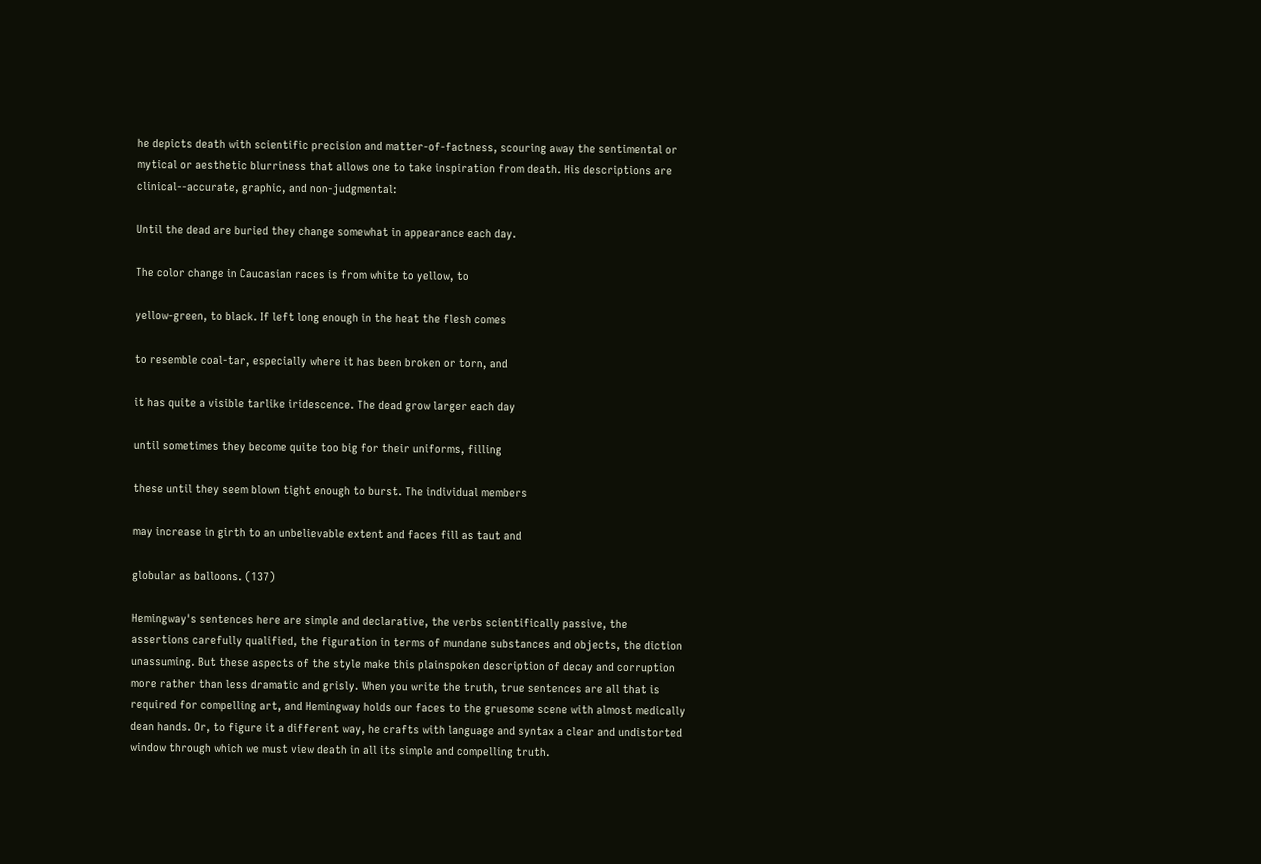he depicts death with scientific precision and matter-of-factness, scouring away the sentimental or mytical or aesthetic blurriness that allows one to take inspiration from death. His descriptions are clinical--accurate, graphic, and non-judgmental:

Until the dead are buried they change somewhat in appearance each day.

The color change in Caucasian races is from white to yellow, to

yellow-green, to black. If left long enough in the heat the flesh comes

to resemble coal-tar, especially where it has been broken or torn, and

it has quite a visible tarlike iridescence. The dead grow larger each day

until sometimes they become quite too big for their uniforms, filling

these until they seem blown tight enough to burst. The individual members

may increase in girth to an unbelievable extent and faces fill as taut and

globular as balloons. (137)

Hemingway's sentences here are simple and declarative, the verbs scientifically passive, the assertions carefully qualified, the figuration in terms of mundane substances and objects, the diction unassuming. But these aspects of the style make this plainspoken description of decay and corruption more rather than less dramatic and grisly. When you write the truth, true sentences are all that is required for compelling art, and Hemingway holds our faces to the gruesome scene with almost medically dean hands. Or, to figure it a different way, he crafts with language and syntax a clear and undistorted window through which we must view death in all its simple and compelling truth.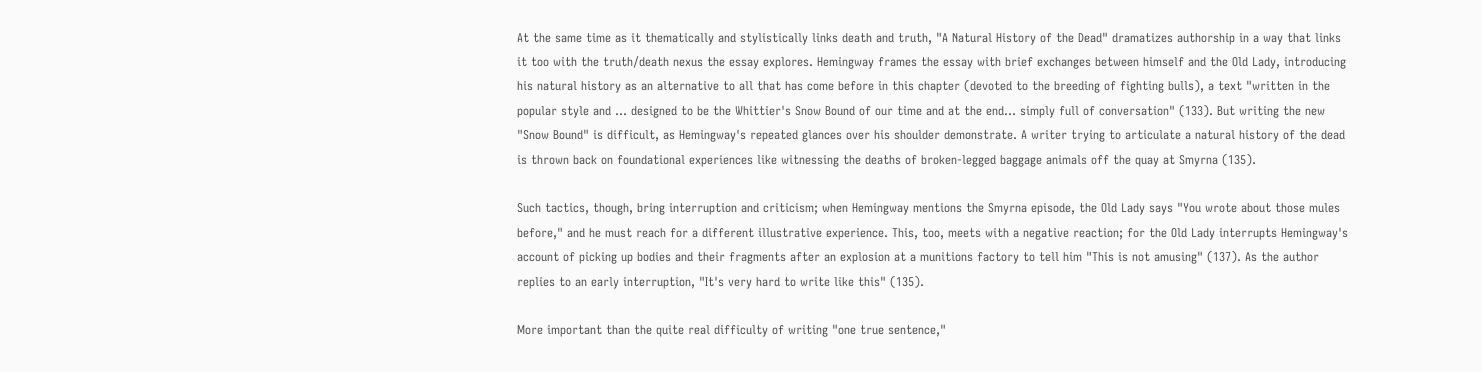At the same time as it thematically and stylistically links death and truth, "A Natural History of the Dead" dramatizes authorship in a way that links it too with the truth/death nexus the essay explores. Hemingway frames the essay with brief exchanges between himself and the Old Lady, introducing his natural history as an alternative to all that has come before in this chapter (devoted to the breeding of fighting bulls), a text "written in the popular style and ... designed to be the Whittier's Snow Bound of our time and at the end... simply full of conversation" (133). But writing the new "Snow Bound" is difficult, as Hemingway's repeated glances over his shoulder demonstrate. A writer trying to articulate a natural history of the dead is thrown back on foundational experiences like witnessing the deaths of broken-legged baggage animals off the quay at Smyrna (135).

Such tactics, though, bring interruption and criticism; when Hemingway mentions the Smyrna episode, the Old Lady says "You wrote about those mules before," and he must reach for a different illustrative experience. This, too, meets with a negative reaction; for the Old Lady interrupts Hemingway's account of picking up bodies and their fragments after an explosion at a munitions factory to tell him "This is not amusing" (137). As the author replies to an early interruption, "It's very hard to write like this" (135).

More important than the quite real difficulty of writing "one true sentence,"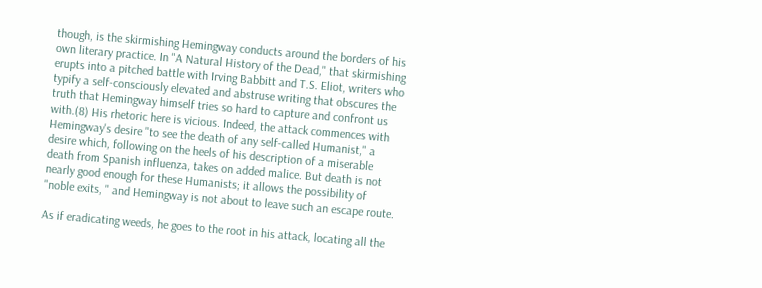though, is the skirmishing Hemingway conducts around the borders of his own literary practice. In "A Natural History of the Dead," that skirmishing erupts into a pitched battle with Irving Babbitt and T.S. Eliot, writers who typify a self-consciously elevated and abstruse writing that obscures the truth that Hemingway himself tries so hard to capture and confront us with.(8) His rhetoric here is vicious. Indeed, the attack commences with Hemingway's desire "to see the death of any self-called Humanist," a desire which, following on the heels of his description of a miserable death from Spanish influenza, takes on added malice. But death is not nearly good enough for these Humanists; it allows the possibility of "noble exits, " and Hemingway is not about to leave such an escape route.

As if eradicating weeds, he goes to the root in his attack, locating all the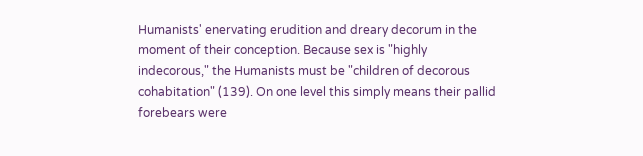Humanists' enervating erudition and dreary decorum in the moment of their conception. Because sex is "highly indecorous," the Humanists must be "children of decorous cohabitation" (139). On one level this simply means their pallid forebears were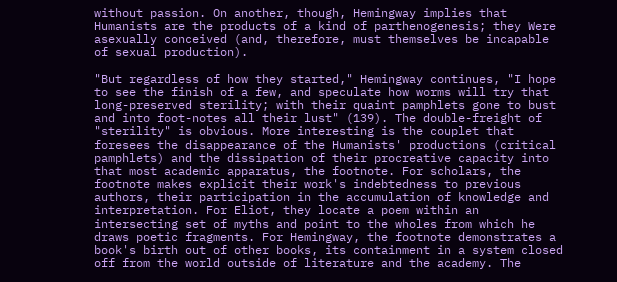without passion. On another, though, Hemingway implies that Humanists are the products of a kind of parthenogenesis; they Were asexually conceived (and, therefore, must themselves be incapable of sexual production).

"But regardless of how they started," Hemingway continues, "I hope to see the finish of a few, and speculate how worms will try that long-preserved sterility; with their quaint pamphlets gone to bust and into foot-notes all their lust" (139). The double-freight of "sterility" is obvious. More interesting is the couplet that foresees the disappearance of the Humanists' productions (critical pamphlets) and the dissipation of their procreative capacity into that most academic apparatus, the footnote. For scholars, the footnote makes explicit their work's indebtedness to previous authors, their participation in the accumulation of knowledge and interpretation. For Eliot, they locate a poem within an intersecting set of myths and point to the wholes from which he draws poetic fragments. For Hemingway, the footnote demonstrates a book's birth out of other books, its containment in a system closed off from the world outside of literature and the academy. The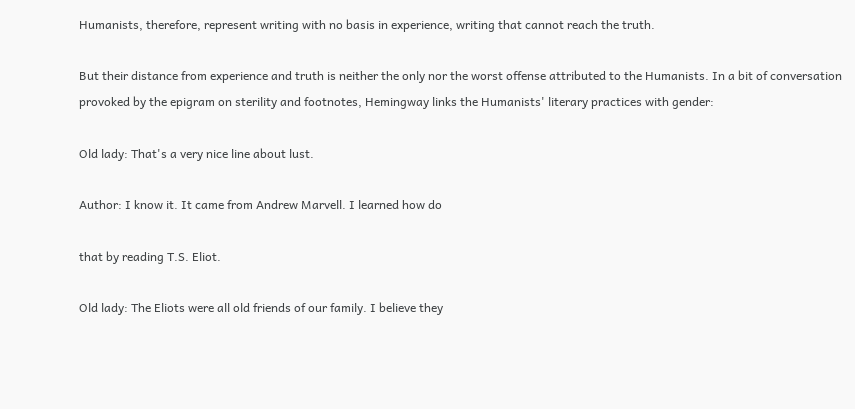Humanists, therefore, represent writing with no basis in experience, writing that cannot reach the truth.

But their distance from experience and truth is neither the only nor the worst offense attributed to the Humanists. In a bit of conversation provoked by the epigram on sterility and footnotes, Hemingway links the Humanists' literary practices with gender:

Old lady: That's a very nice line about lust.

Author: I know it. It came from Andrew Marvell. I learned how do

that by reading T.S. Eliot.

Old lady: The Eliots were all old friends of our family. I believe they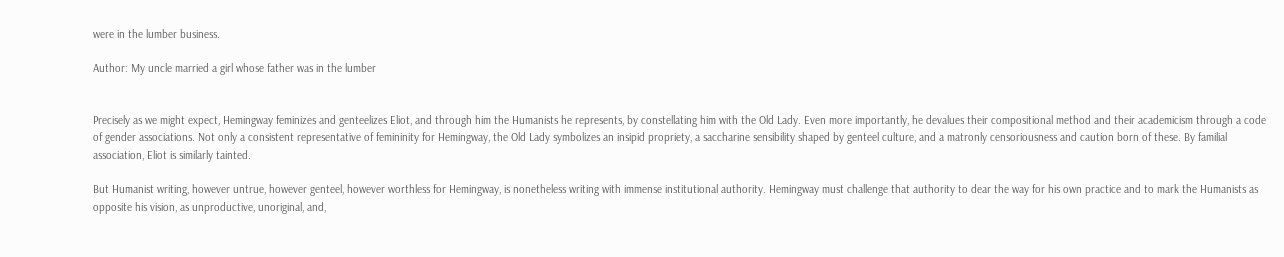were in the lumber business.

Author: My uncle married a girl whose father was in the lumber


Precisely as we might expect, Hemingway feminizes and genteelizes Eliot, and through him the Humanists he represents, by constellating him with the Old Lady. Even more importantly, he devalues their compositional method and their academicism through a code of gender associations. Not only a consistent representative of femininity for Hemingway, the Old Lady symbolizes an insipid propriety, a saccharine sensibility shaped by genteel culture, and a matronly censoriousness and caution born of these. By familial association, Eliot is similarly tainted.

But Humanist writing, however untrue, however genteel, however worthless for Hemingway, is nonetheless writing with immense institutional authority. Hemingway must challenge that authority to dear the way for his own practice and to mark the Humanists as opposite his vision, as unproductive, unoriginal, and,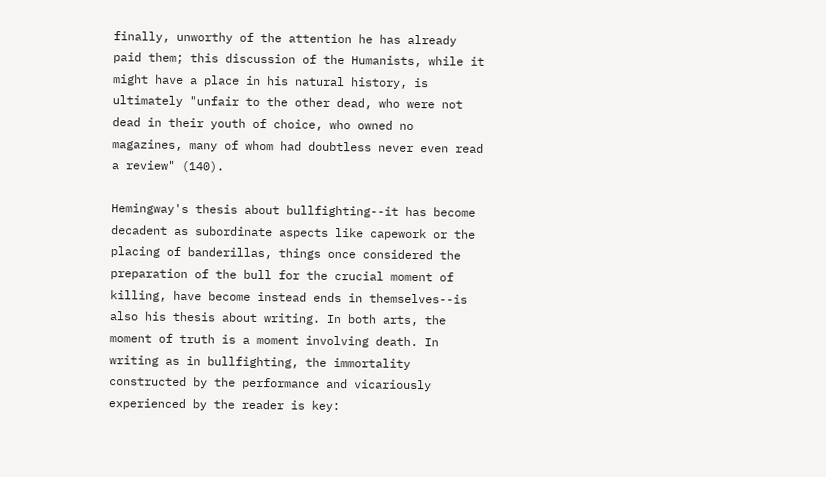finally, unworthy of the attention he has already paid them; this discussion of the Humanists, while it might have a place in his natural history, is ultimately "unfair to the other dead, who were not dead in their youth of choice, who owned no magazines, many of whom had doubtless never even read a review" (140).

Hemingway's thesis about bullfighting--it has become decadent as subordinate aspects like capework or the placing of banderillas, things once considered the preparation of the bull for the crucial moment of killing, have become instead ends in themselves--is also his thesis about writing. In both arts, the moment of truth is a moment involving death. In writing as in bullfighting, the immortality constructed by the performance and vicariously experienced by the reader is key: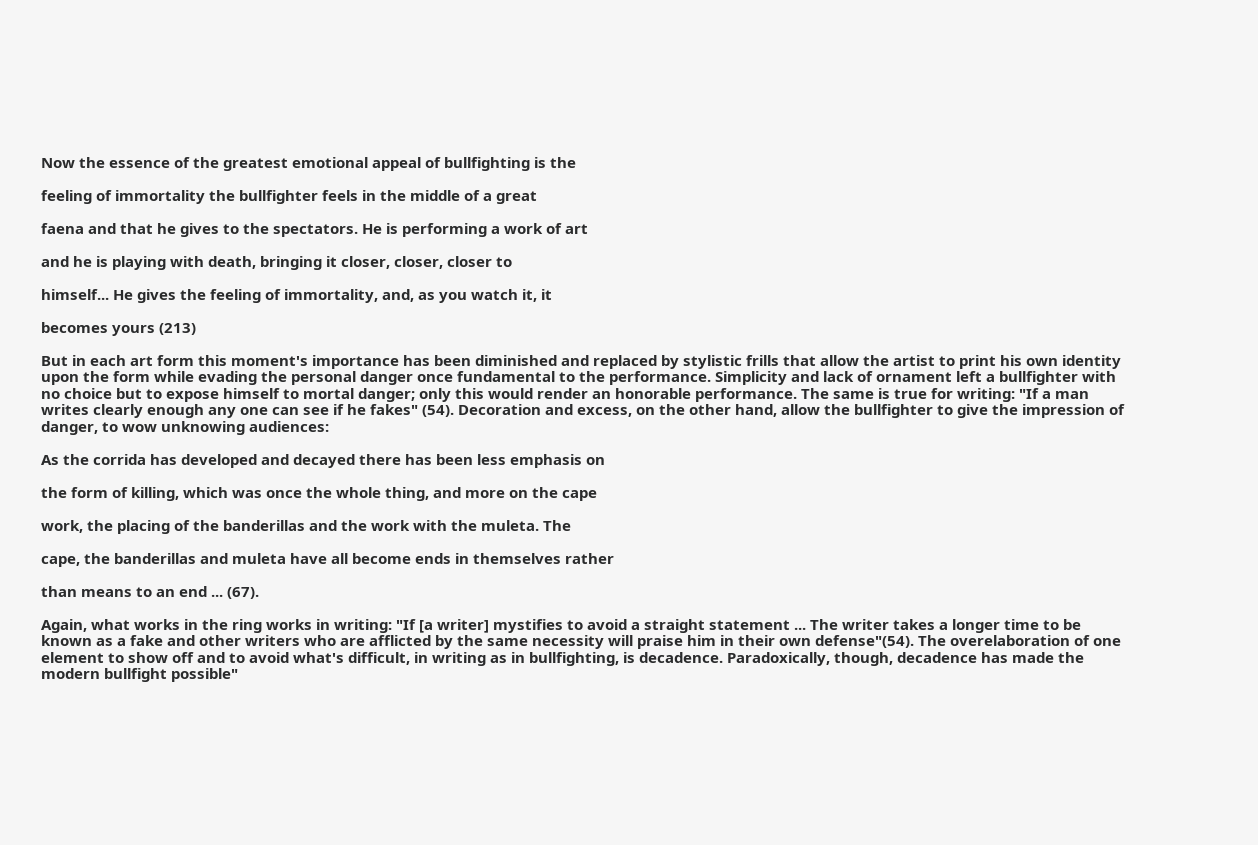Now the essence of the greatest emotional appeal of bullfighting is the

feeling of immortality the bullfighter feels in the middle of a great

faena and that he gives to the spectators. He is performing a work of art

and he is playing with death, bringing it closer, closer, closer to

himself... He gives the feeling of immortality, and, as you watch it, it

becomes yours (213)

But in each art form this moment's importance has been diminished and replaced by stylistic frills that allow the artist to print his own identity upon the form while evading the personal danger once fundamental to the performance. Simplicity and lack of ornament left a bullfighter with no choice but to expose himself to mortal danger; only this would render an honorable performance. The same is true for writing: "If a man writes clearly enough any one can see if he fakes" (54). Decoration and excess, on the other hand, allow the bullfighter to give the impression of danger, to wow unknowing audiences:

As the corrida has developed and decayed there has been less emphasis on

the form of killing, which was once the whole thing, and more on the cape

work, the placing of the banderillas and the work with the muleta. The

cape, the banderillas and muleta have all become ends in themselves rather

than means to an end ... (67).

Again, what works in the ring works in writing: "If [a writer] mystifies to avoid a straight statement ... The writer takes a longer time to be known as a fake and other writers who are afflicted by the same necessity will praise him in their own defense"(54). The overelaboration of one element to show off and to avoid what's difficult, in writing as in bullfighting, is decadence. Paradoxically, though, decadence has made the modern bullfight possible"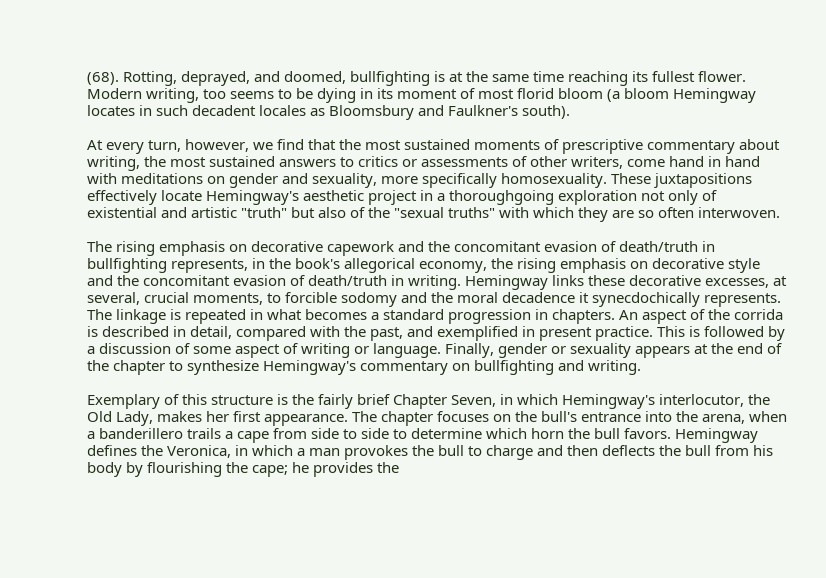(68). Rotting, deprayed, and doomed, bullfighting is at the same time reaching its fullest flower. Modern writing, too seems to be dying in its moment of most florid bloom (a bloom Hemingway locates in such decadent locales as Bloomsbury and Faulkner's south).

At every turn, however, we find that the most sustained moments of prescriptive commentary about writing, the most sustained answers to critics or assessments of other writers, come hand in hand with meditations on gender and sexuality, more specifically homosexuality. These juxtapositions effectively locate Hemingway's aesthetic project in a thoroughgoing exploration not only of existential and artistic "truth" but also of the "sexual truths" with which they are so often interwoven.

The rising emphasis on decorative capework and the concomitant evasion of death/truth in bullfighting represents, in the book's allegorical economy, the rising emphasis on decorative style and the concomitant evasion of death/truth in writing. Hemingway links these decorative excesses, at several, crucial moments, to forcible sodomy and the moral decadence it synecdochically represents. The linkage is repeated in what becomes a standard progression in chapters. An aspect of the corrida is described in detail, compared with the past, and exemplified in present practice. This is followed by a discussion of some aspect of writing or language. Finally, gender or sexuality appears at the end of the chapter to synthesize Hemingway's commentary on bullfighting and writing.

Exemplary of this structure is the fairly brief Chapter Seven, in which Hemingway's interlocutor, the Old Lady, makes her first appearance. The chapter focuses on the bull's entrance into the arena, when a banderillero trails a cape from side to side to determine which horn the bull favors. Hemingway defines the Veronica, in which a man provokes the bull to charge and then deflects the bull from his body by flourishing the cape; he provides the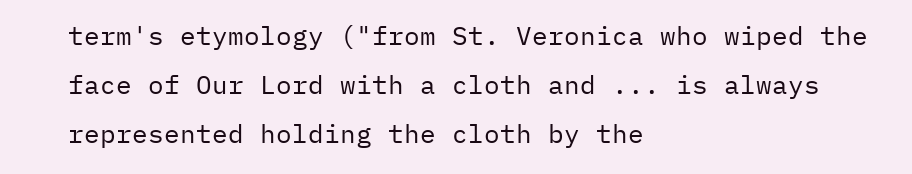term's etymology ("from St. Veronica who wiped the face of Our Lord with a cloth and ... is always represented holding the cloth by the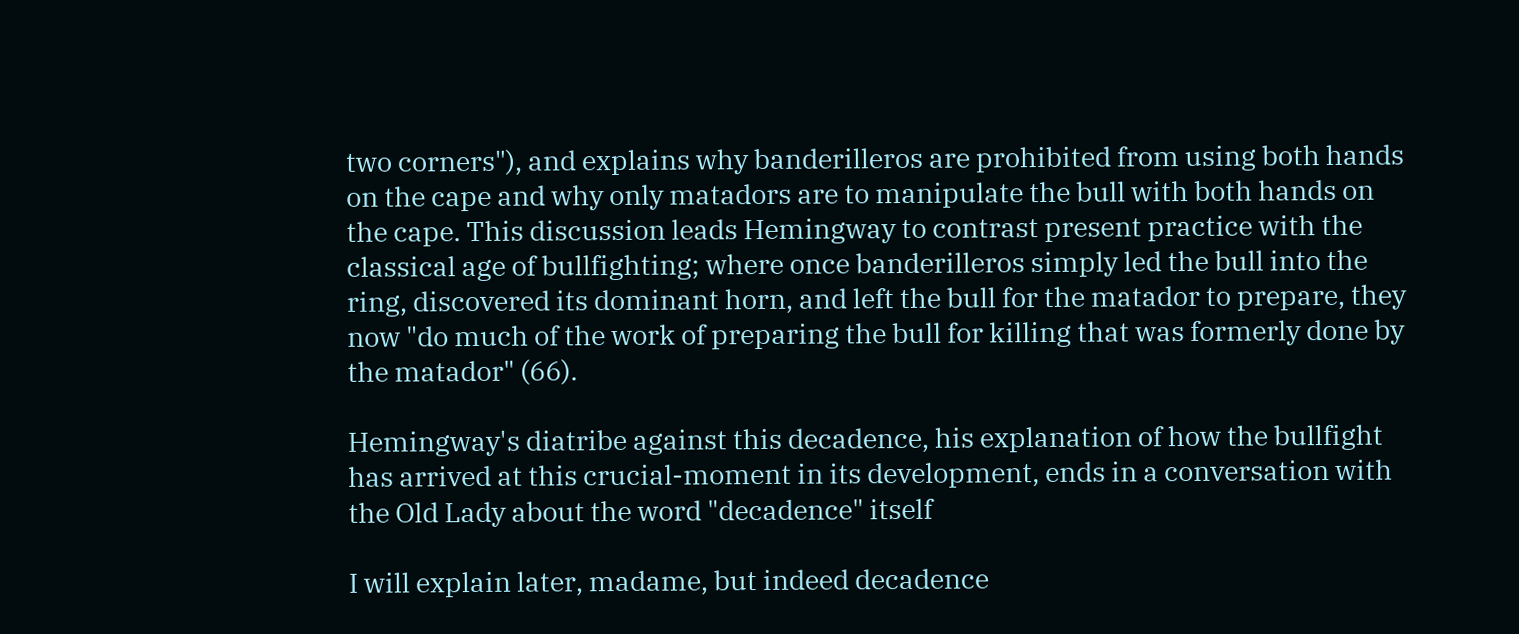two corners"), and explains why banderilleros are prohibited from using both hands on the cape and why only matadors are to manipulate the bull with both hands on the cape. This discussion leads Hemingway to contrast present practice with the classical age of bullfighting; where once banderilleros simply led the bull into the ring, discovered its dominant horn, and left the bull for the matador to prepare, they now "do much of the work of preparing the bull for killing that was formerly done by the matador" (66).

Hemingway's diatribe against this decadence, his explanation of how the bullfight has arrived at this crucial-moment in its development, ends in a conversation with the Old Lady about the word "decadence" itself

I will explain later, madame, but indeed decadence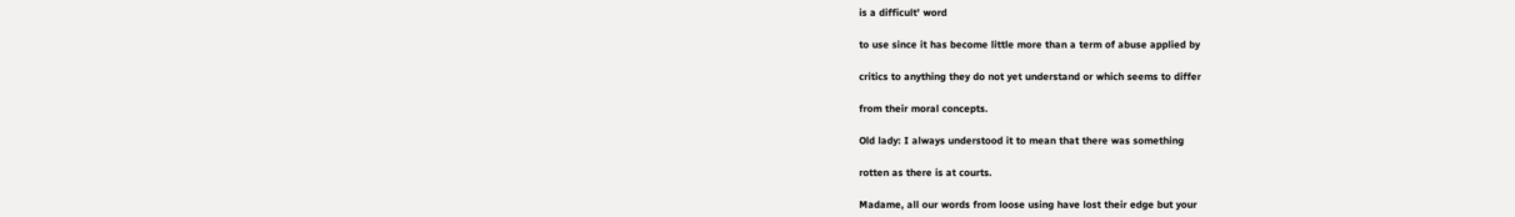is a difficult' word

to use since it has become little more than a term of abuse applied by

critics to anything they do not yet understand or which seems to differ

from their moral concepts.

Old lady: I always understood it to mean that there was something

rotten as there is at courts.

Madame, all our words from loose using have lost their edge but your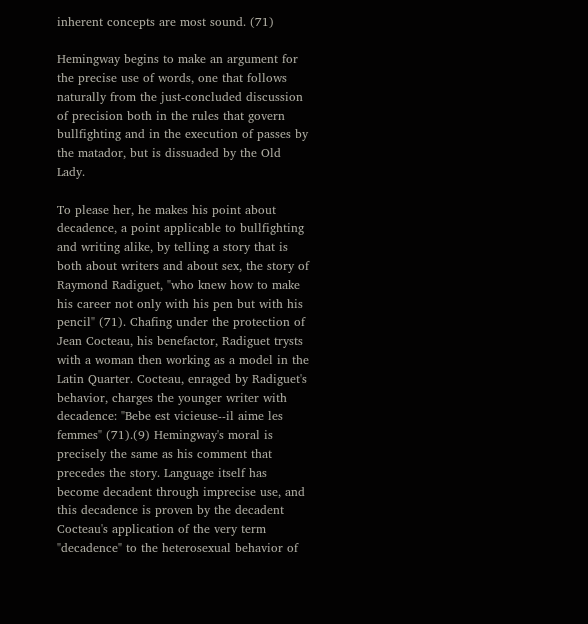inherent concepts are most sound. (71)

Hemingway begins to make an argument for the precise use of words, one that follows naturally from the just-concluded discussion of precision both in the rules that govern bullfighting and in the execution of passes by the matador, but is dissuaded by the Old Lady.

To please her, he makes his point about decadence, a point applicable to bullfighting and writing alike, by telling a story that is both about writers and about sex, the story of Raymond Radiguet, "who knew how to make his career not only with his pen but with his pencil" (71). Chafing under the protection of Jean Cocteau, his benefactor, Radiguet trysts with a woman then working as a model in the Latin Quarter. Cocteau, enraged by Radiguet's behavior, charges the younger writer with decadence: "Bebe est vicieuse--il aime les femmes" (71).(9) Hemingway's moral is precisely the same as his comment that precedes the story. Language itself has become decadent through imprecise use, and this decadence is proven by the decadent Cocteau's application of the very term "decadence" to the heterosexual behavior of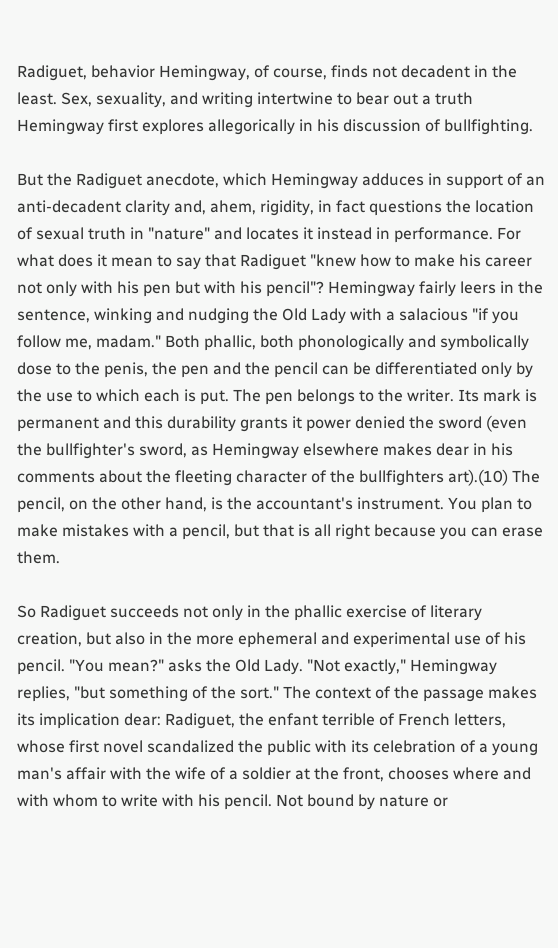Radiguet, behavior Hemingway, of course, finds not decadent in the least. Sex, sexuality, and writing intertwine to bear out a truth Hemingway first explores allegorically in his discussion of bullfighting.

But the Radiguet anecdote, which Hemingway adduces in support of an anti-decadent clarity and, ahem, rigidity, in fact questions the location of sexual truth in "nature" and locates it instead in performance. For what does it mean to say that Radiguet "knew how to make his career not only with his pen but with his pencil"? Hemingway fairly leers in the sentence, winking and nudging the Old Lady with a salacious "if you follow me, madam." Both phallic, both phonologically and symbolically dose to the penis, the pen and the pencil can be differentiated only by the use to which each is put. The pen belongs to the writer. Its mark is permanent and this durability grants it power denied the sword (even the bullfighter's sword, as Hemingway elsewhere makes dear in his comments about the fleeting character of the bullfighters art).(10) The pencil, on the other hand, is the accountant's instrument. You plan to make mistakes with a pencil, but that is all right because you can erase them.

So Radiguet succeeds not only in the phallic exercise of literary creation, but also in the more ephemeral and experimental use of his pencil. "You mean?" asks the Old Lady. "Not exactly," Hemingway replies, "but something of the sort." The context of the passage makes its implication dear: Radiguet, the enfant terrible of French letters, whose first novel scandalized the public with its celebration of a young man's affair with the wife of a soldier at the front, chooses where and with whom to write with his pencil. Not bound by nature or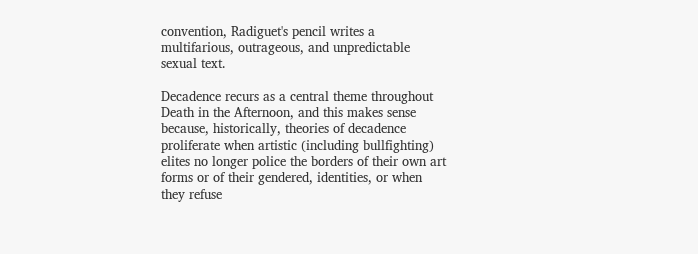convention, Radiguet's pencil writes a multifarious, outrageous, and unpredictable sexual text.

Decadence recurs as a central theme throughout Death in the Afternoon, and this makes sense because, historically, theories of decadence proliferate when artistic (including bullfighting) elites no longer police the borders of their own art forms or of their gendered, identities, or when they refuse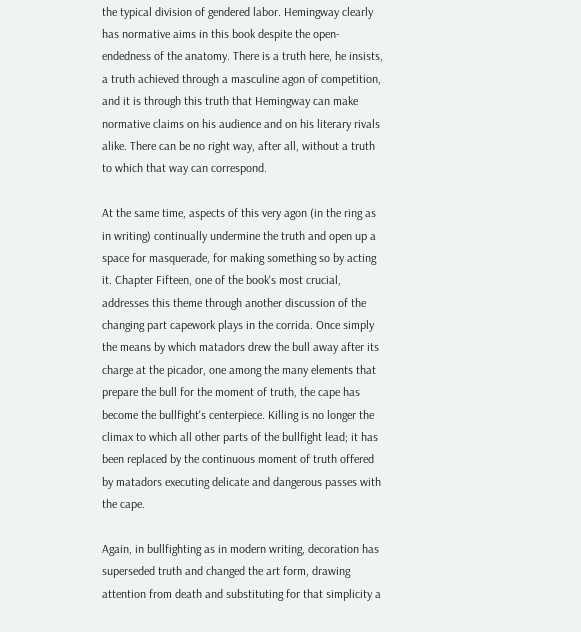the typical division of gendered labor. Hemingway clearly has normative aims in this book despite the open-endedness of the anatomy. There is a truth here, he insists, a truth achieved through a masculine agon of competition, and it is through this truth that Hemingway can make normative claims on his audience and on his literary rivals alike. There can be no right way, after all, without a truth to which that way can correspond.

At the same time, aspects of this very agon (in the ring as in writing) continually undermine the truth and open up a space for masquerade, for making something so by acting it. Chapter Fifteen, one of the book's most crucial, addresses this theme through another discussion of the changing part capework plays in the corrida. Once simply the means by which matadors drew the bull away after its charge at the picador, one among the many elements that prepare the bull for the moment of truth, the cape has become the bullfight's centerpiece. Killing is no longer the climax to which all other parts of the bullfight lead; it has been replaced by the continuous moment of truth offered by matadors executing delicate and dangerous passes with the cape.

Again, in bullfighting as in modern writing, decoration has superseded truth and changed the art form, drawing attention from death and substituting for that simplicity a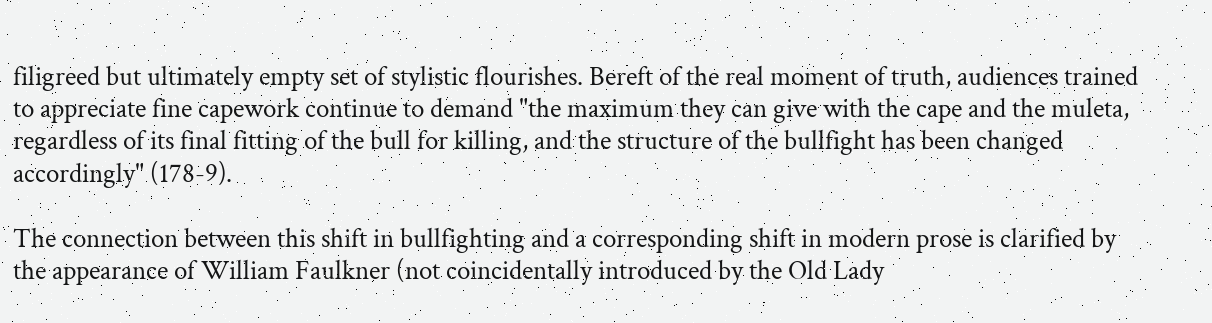filigreed but ultimately empty set of stylistic flourishes. Bereft of the real moment of truth, audiences trained to appreciate fine capework continue to demand "the maximum they can give with the cape and the muleta, regardless of its final fitting of the bull for killing, and the structure of the bullfight has been changed accordingly" (178-9).

The connection between this shift in bullfighting and a corresponding shift in modern prose is clarified by the appearance of William Faulkner (not coincidentally introduced by the Old Lady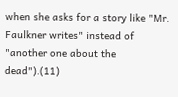when she asks for a story like "Mr. Faulkner writes" instead of "another one about the dead").(11)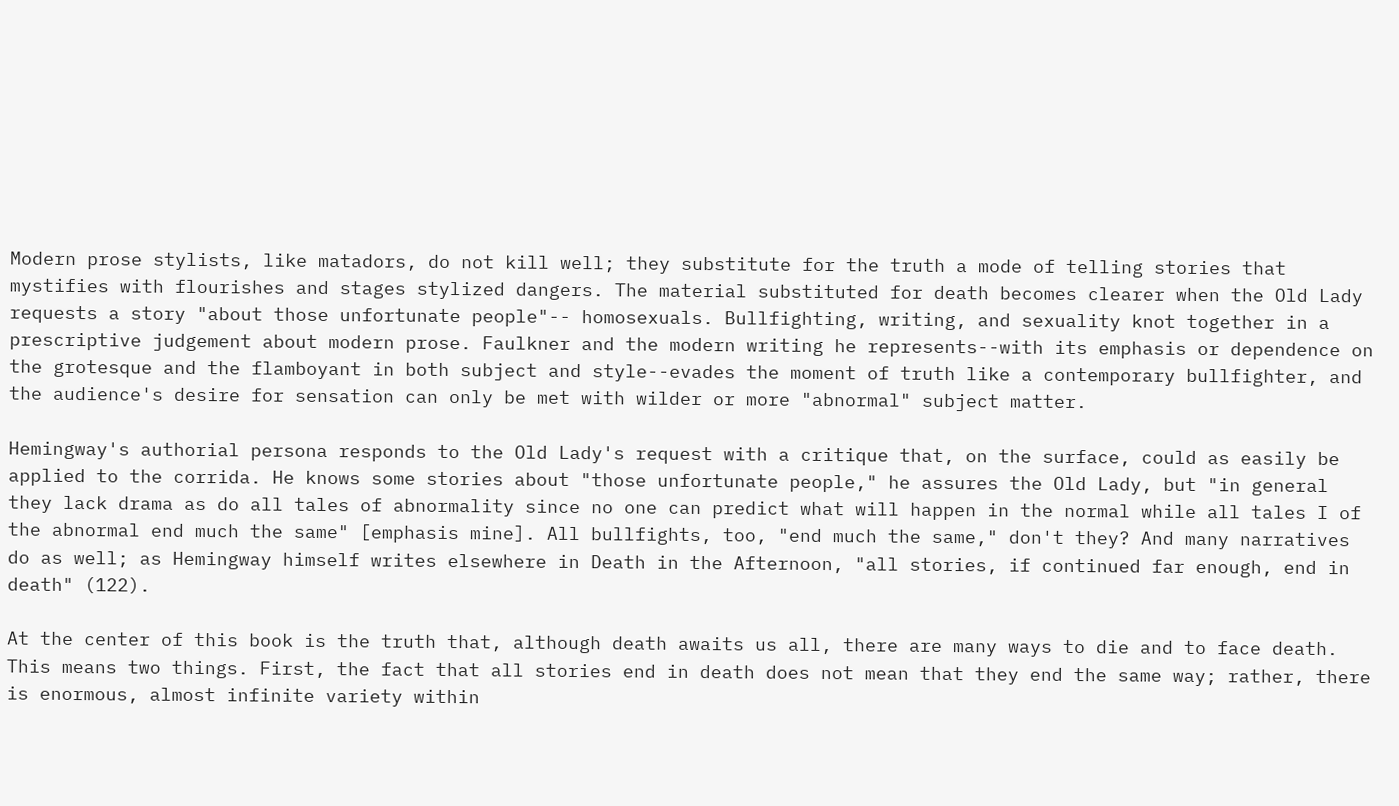Modern prose stylists, like matadors, do not kill well; they substitute for the truth a mode of telling stories that mystifies with flourishes and stages stylized dangers. The material substituted for death becomes clearer when the Old Lady requests a story "about those unfortunate people"-- homosexuals. Bullfighting, writing, and sexuality knot together in a prescriptive judgement about modern prose. Faulkner and the modern writing he represents--with its emphasis or dependence on the grotesque and the flamboyant in both subject and style--evades the moment of truth like a contemporary bullfighter, and the audience's desire for sensation can only be met with wilder or more "abnormal" subject matter.

Hemingway's authorial persona responds to the Old Lady's request with a critique that, on the surface, could as easily be applied to the corrida. He knows some stories about "those unfortunate people," he assures the Old Lady, but "in general they lack drama as do all tales of abnormality since no one can predict what will happen in the normal while all tales I of the abnormal end much the same" [emphasis mine]. All bullfights, too, "end much the same," don't they? And many narratives do as well; as Hemingway himself writes elsewhere in Death in the Afternoon, "all stories, if continued far enough, end in death" (122).

At the center of this book is the truth that, although death awaits us all, there are many ways to die and to face death. This means two things. First, the fact that all stories end in death does not mean that they end the same way; rather, there is enormous, almost infinite variety within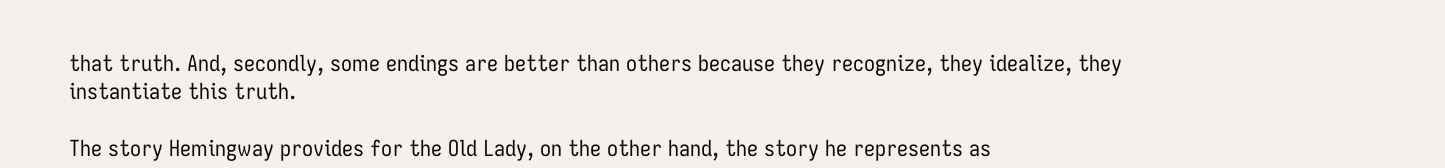that truth. And, secondly, some endings are better than others because they recognize, they idealize, they instantiate this truth.

The story Hemingway provides for the Old Lady, on the other hand, the story he represents as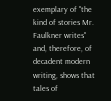exemplary of "the kind of stories Mr. Faulkner writes" and, therefore, of decadent modern writing, shows that tales of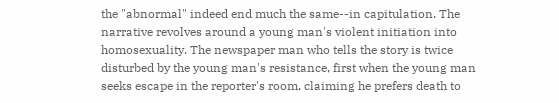the "abnormal" indeed end much the same--in capitulation. The narrative revolves around a young man's violent initiation into homosexuality. The newspaper man who tells the story is twice disturbed by the young man's resistance, first when the young man seeks escape in the reporter's room, claiming he prefers death to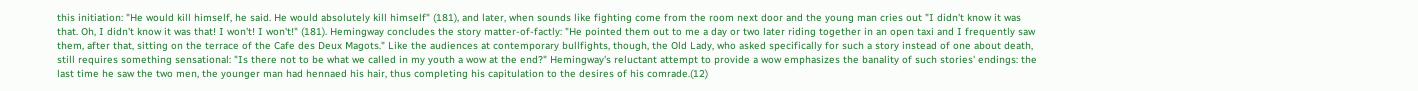this initiation: "He would kill himself, he said. He would absolutely kill himself" (181), and later, when sounds like fighting come from the room next door and the young man cries out "I didn't know it was that. Oh, I didn't know it was that! I won't! I won't!" (181). Hemingway concludes the story matter-of-factly: "He pointed them out to me a day or two later riding together in an open taxi and I frequently saw them, after that, sitting on the terrace of the Cafe des Deux Magots." Like the audiences at contemporary bullfights, though, the Old Lady, who asked specifically for such a story instead of one about death, still requires something sensational: "Is there not to be what we called in my youth a wow at the end?" Hemingway's reluctant attempt to provide a wow emphasizes the banality of such stories' endings: the last time he saw the two men, the younger man had hennaed his hair, thus completing his capitulation to the desires of his comrade.(12)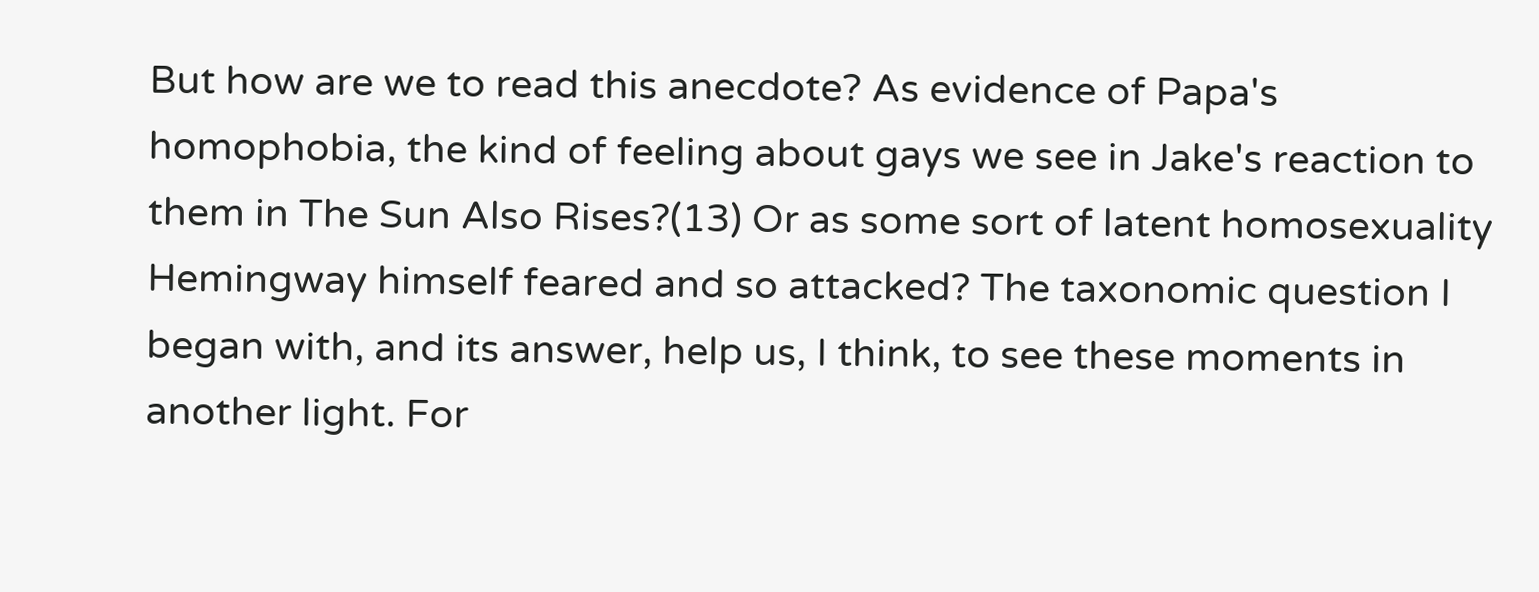But how are we to read this anecdote? As evidence of Papa's homophobia, the kind of feeling about gays we see in Jake's reaction to them in The Sun Also Rises?(13) Or as some sort of latent homosexuality Hemingway himself feared and so attacked? The taxonomic question I began with, and its answer, help us, I think, to see these moments in another light. For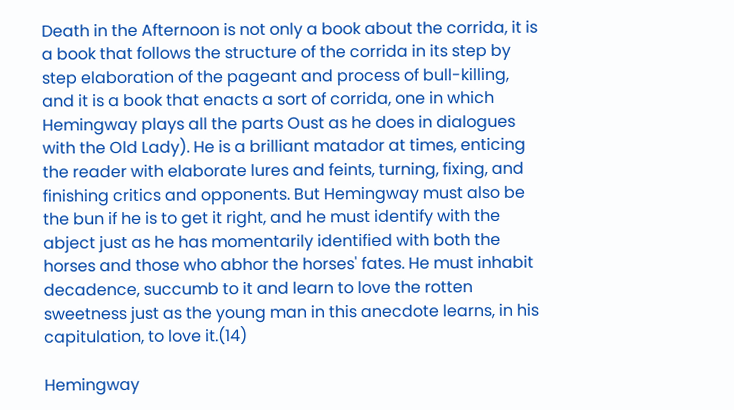Death in the Afternoon is not only a book about the corrida, it is a book that follows the structure of the corrida in its step by step elaboration of the pageant and process of bull-killing, and it is a book that enacts a sort of corrida, one in which Hemingway plays all the parts Oust as he does in dialogues with the Old Lady). He is a brilliant matador at times, enticing the reader with elaborate lures and feints, turning, fixing, and finishing critics and opponents. But Hemingway must also be the bun if he is to get it right, and he must identify with the abject just as he has momentarily identified with both the horses and those who abhor the horses' fates. He must inhabit decadence, succumb to it and learn to love the rotten sweetness just as the young man in this anecdote learns, in his capitulation, to love it.(14)

Hemingway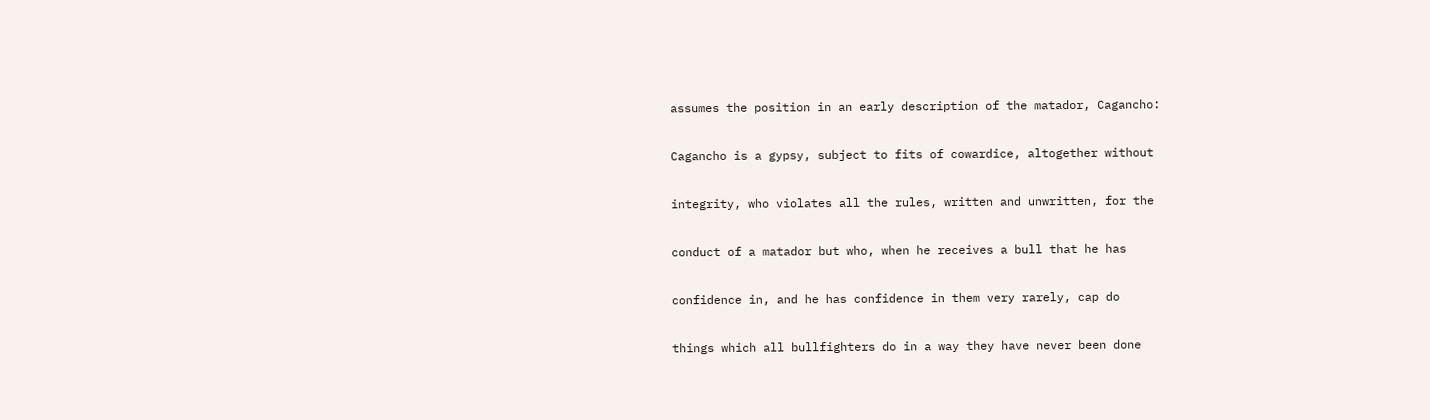assumes the position in an early description of the matador, Cagancho:

Cagancho is a gypsy, subject to fits of cowardice, altogether without

integrity, who violates all the rules, written and unwritten, for the

conduct of a matador but who, when he receives a bull that he has

confidence in, and he has confidence in them very rarely, cap do

things which all bullfighters do in a way they have never been done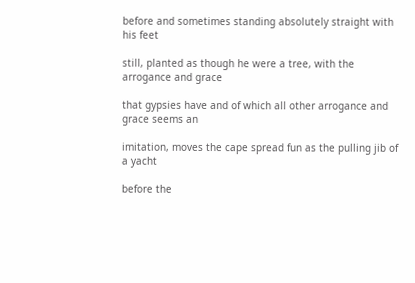before and sometimes standing absolutely straight with his feet

still, planted as though he were a tree, with the arrogance and grace

that gypsies have and of which all other arrogance and grace seems an

imitation, moves the cape spread fun as the pulling jib of a yacht

before the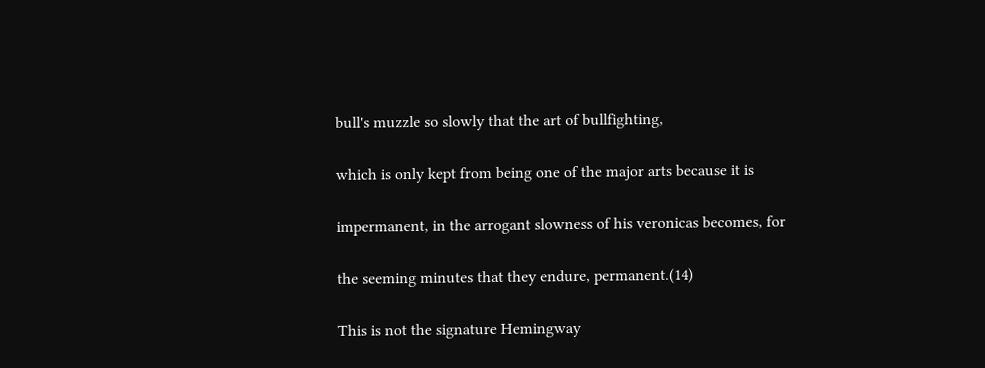bull's muzzle so slowly that the art of bullfighting,

which is only kept from being one of the major arts because it is

impermanent, in the arrogant slowness of his veronicas becomes, for

the seeming minutes that they endure, permanent.(14)

This is not the signature Hemingway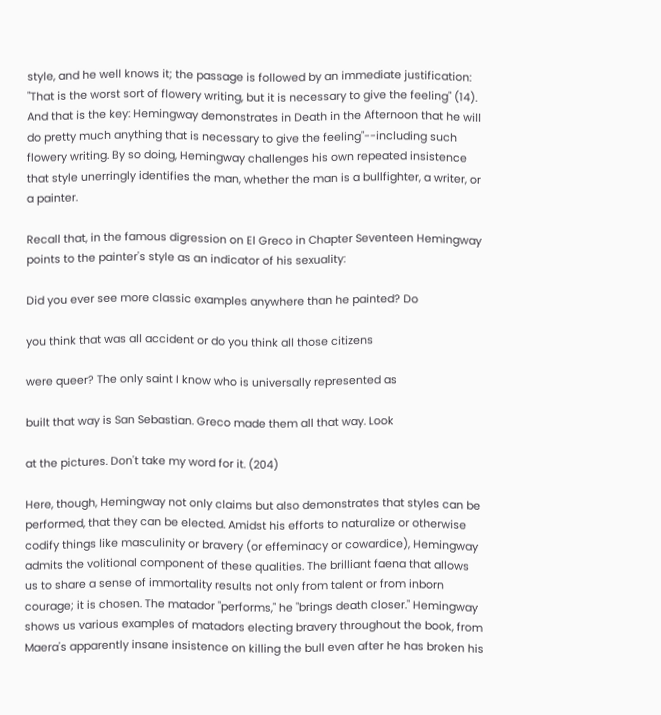style, and he well knows it; the passage is followed by an immediate justification: "That is the worst sort of flowery writing, but it is necessary to give the feeling" (14). And that is the key: Hemingway demonstrates in Death in the Afternoon that he will do pretty much anything that is necessary to give the feeling"--including such flowery writing. By so doing, Hemingway challenges his own repeated insistence that style unerringly identifies the man, whether the man is a bullfighter, a writer, or a painter.

Recall that, in the famous digression on El Greco in Chapter Seventeen Hemingway points to the painter's style as an indicator of his sexuality:

Did you ever see more classic examples anywhere than he painted? Do

you think that was all accident or do you think all those citizens

were queer? The only saint I know who is universally represented as

built that way is San Sebastian. Greco made them all that way. Look

at the pictures. Don't take my word for it. (204)

Here, though, Hemingway not only claims but also demonstrates that styles can be performed, that they can be elected. Amidst his efforts to naturalize or otherwise codify things like masculinity or bravery (or effeminacy or cowardice), Hemingway admits the volitional component of these qualities. The brilliant faena that allows us to share a sense of immortality results not only from talent or from inborn courage; it is chosen. The matador "performs," he "brings death closer." Hemingway shows us various examples of matadors electing bravery throughout the book, from Maera's apparently insane insistence on killing the bull even after he has broken his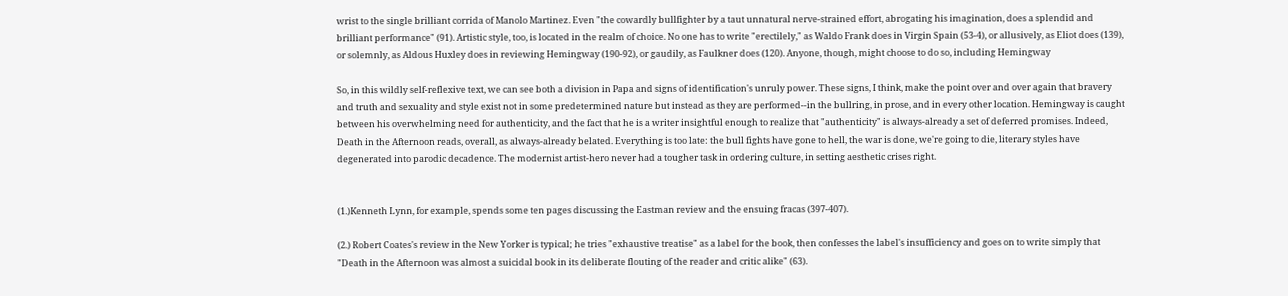wrist to the single brilliant corrida of Manolo Martinez. Even "the cowardly bullfighter by a taut unnatural nerve-strained effort, abrogating his imagination, does a splendid and brilliant performance" (91). Artistic style, too, is located in the realm of choice. No one has to write "erectilely," as Waldo Frank does in Virgin Spain (53-4), or allusively, as Eliot does (139), or solemnly, as Aldous Huxley does in reviewing Hemingway (190-92), or gaudily, as Faulkner does (120). Anyone, though, might choose to do so, including Hemingway

So, in this wildly self-reflexive text, we can see both a division in Papa and signs of identification's unruly power. These signs, I think, make the point over and over again that bravery and truth and sexuality and style exist not in some predetermined nature but instead as they are performed--in the bullring, in prose, and in every other location. Hemingway is caught between his overwhelming need for authenticity, and the fact that he is a writer insightful enough to realize that "authenticity" is always-already a set of deferred promises. Indeed, Death in the Afternoon reads, overall, as always-already belated. Everything is too late: the bull fights have gone to hell, the war is done, we're going to die, literary styles have degenerated into parodic decadence. The modernist artist-hero never had a tougher task in ordering culture, in setting aesthetic crises right.


(1.)Kenneth Lynn, for example, spends some ten pages discussing the Eastman review and the ensuing fracas (397-407).

(2.) Robert Coates's review in the New Yorker is typical; he tries "exhaustive treatise" as a label for the book, then confesses the label's insufficiency and goes on to write simply that "Death in the Afternoon was almost a suicidal book in its deliberate flouting of the reader and critic alike" (63).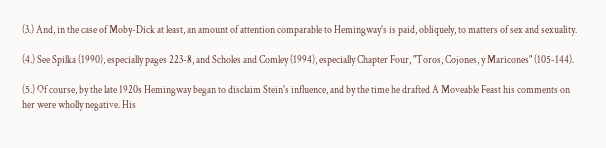(3.) And, in the case of Moby-Dick at least, an amount of attention comparable to Hemingway's is paid, obliquely, to matters of sex and sexuality.

(4.) See Spilka (1990), especially pages 223-8, and Scholes and Comley (1994), especially Chapter Four, "Toros, Cojones, y Maricones" (105-144).

(5.) Of course, by the late 1920s Hemingway began to disclaim Stein's influence, and by the time he drafted A Moveable Feast his comments on her were wholly negative. His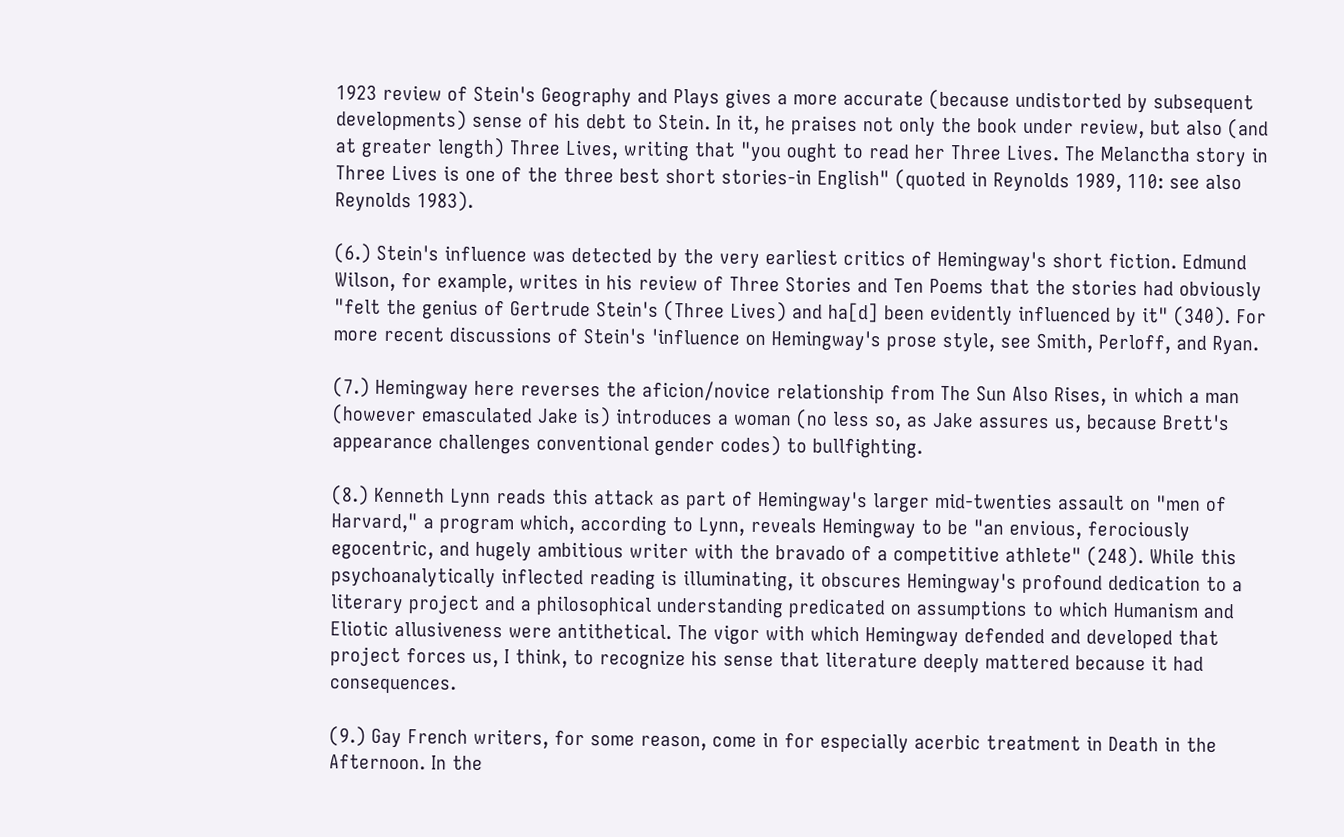1923 review of Stein's Geography and Plays gives a more accurate (because undistorted by subsequent developments) sense of his debt to Stein. In it, he praises not only the book under review, but also (and at greater length) Three Lives, writing that "you ought to read her Three Lives. The Melanctha story in Three Lives is one of the three best short stories-in English" (quoted in Reynolds 1989, 110: see also Reynolds 1983).

(6.) Stein's influence was detected by the very earliest critics of Hemingway's short fiction. Edmund Wilson, for example, writes in his review of Three Stories and Ten Poems that the stories had obviously "felt the genius of Gertrude Stein's (Three Lives) and ha[d] been evidently influenced by it" (340). For more recent discussions of Stein's 'influence on Hemingway's prose style, see Smith, Perloff, and Ryan.

(7.) Hemingway here reverses the aficion/novice relationship from The Sun Also Rises, in which a man (however emasculated Jake is) introduces a woman (no less so, as Jake assures us, because Brett's appearance challenges conventional gender codes) to bullfighting.

(8.) Kenneth Lynn reads this attack as part of Hemingway's larger mid-twenties assault on "men of Harvard," a program which, according to Lynn, reveals Hemingway to be "an envious, ferociously egocentric, and hugely ambitious writer with the bravado of a competitive athlete" (248). While this psychoanalytically inflected reading is illuminating, it obscures Hemingway's profound dedication to a literary project and a philosophical understanding predicated on assumptions to which Humanism and Eliotic allusiveness were antithetical. The vigor with which Hemingway defended and developed that project forces us, I think, to recognize his sense that literature deeply mattered because it had consequences.

(9.) Gay French writers, for some reason, come in for especially acerbic treatment in Death in the Afternoon. In the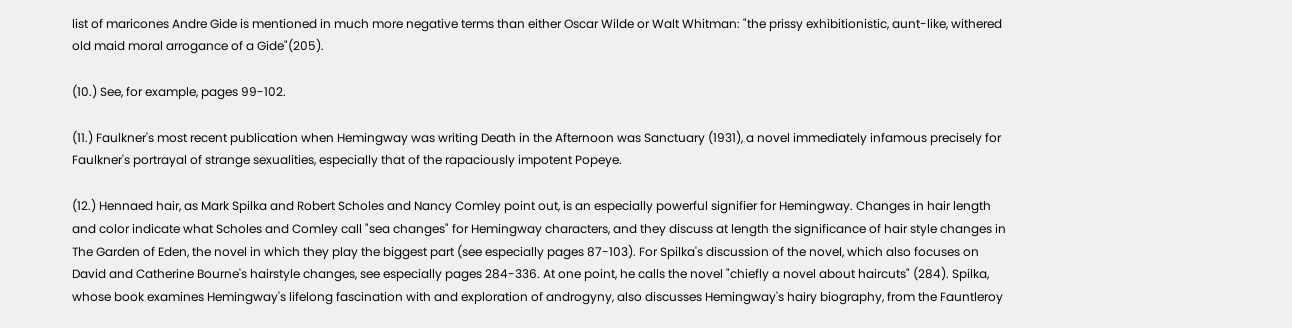list of maricones Andre Gide is mentioned in much more negative terms than either Oscar Wilde or Walt Whitman: "the prissy exhibitionistic, aunt-like, withered old maid moral arrogance of a Gide"(205).

(10.) See, for example, pages 99-102.

(11.) Faulkner's most recent publication when Hemingway was writing Death in the Afternoon was Sanctuary (1931), a novel immediately infamous precisely for Faulkner's portrayal of strange sexualities, especially that of the rapaciously impotent Popeye.

(12.) Hennaed hair, as Mark Spilka and Robert Scholes and Nancy Comley point out, is an especially powerful signifier for Hemingway. Changes in hair length and color indicate what Scholes and Comley call "sea changes" for Hemingway characters, and they discuss at length the significance of hair style changes in The Garden of Eden, the novel in which they play the biggest part (see especially pages 87-103). For Spilka's discussion of the novel, which also focuses on David and Catherine Bourne's hairstyle changes, see especially pages 284-336. At one point, he calls the novel "chiefly a novel about haircuts" (284). Spilka, whose book examines Hemingway's lifelong fascination with and exploration of androgyny, also discusses Hemingway's hairy biography, from the Fauntleroy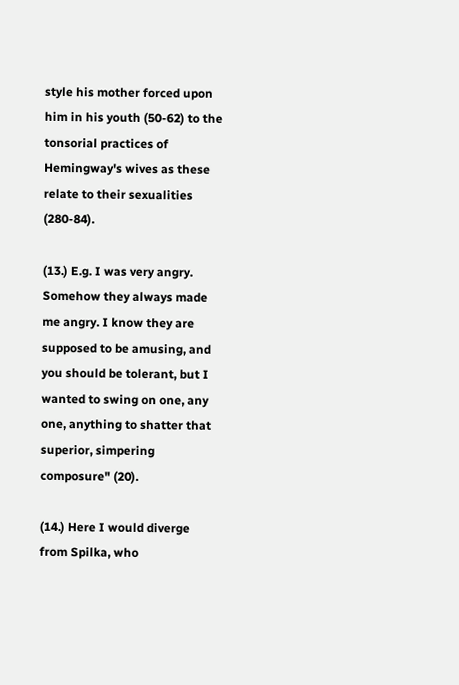style his mother forced upon him in his youth (50-62) to the tonsorial practices of Hemingway's wives as these relate to their sexualities (280-84).

(13.) E.g. I was very angry. Somehow they always made me angry. I know they are supposed to be amusing, and you should be tolerant, but I wanted to swing on one, any one, anything to shatter that superior, simpering composure" (20).

(14.) Here I would diverge from Spilka, who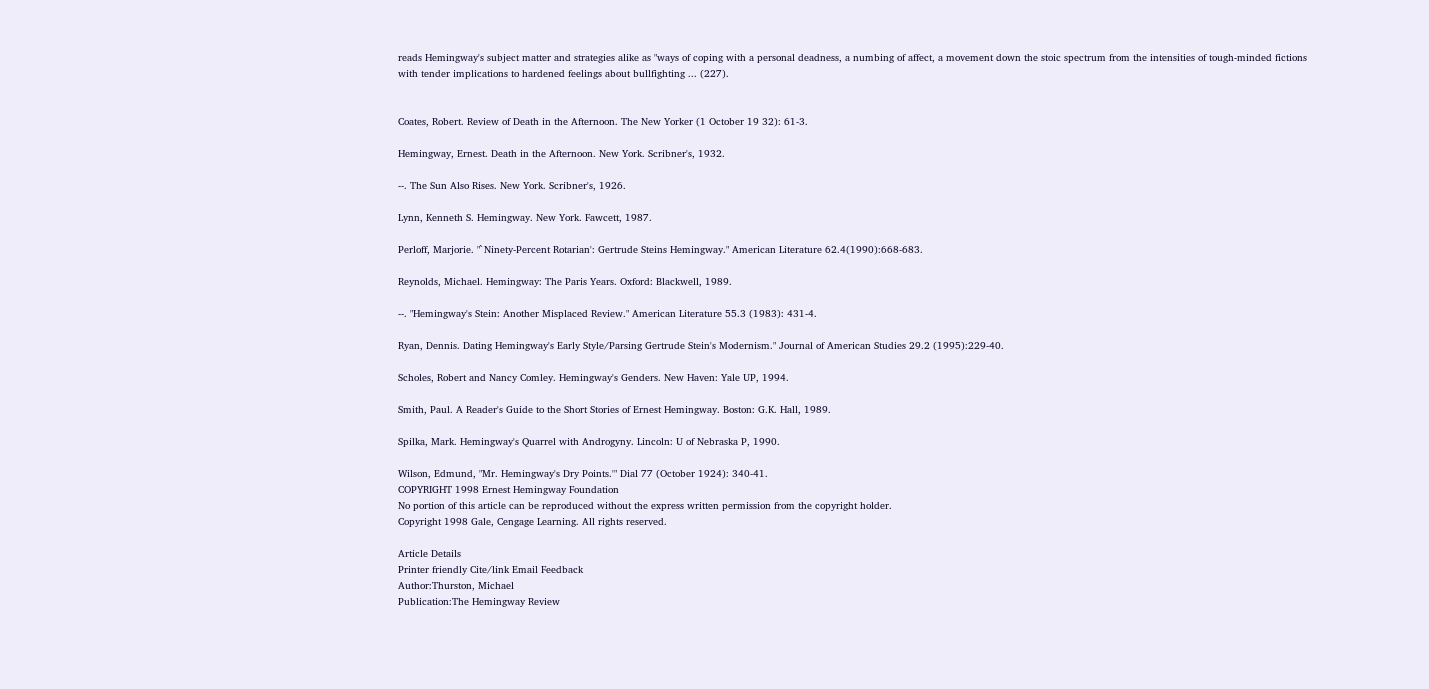reads Hemingway's subject matter and strategies alike as "ways of coping with a personal deadness, a numbing of affect, a movement down the stoic spectrum from the intensities of tough-minded fictions with tender implications to hardened feelings about bullfighting ... (227).


Coates, Robert. Review of Death in the Afternoon. The New Yorker (1 October 19 32): 61-3.

Hemingway, Ernest. Death in the Afternoon. New York. Scribner's, 1932.

--. The Sun Also Rises. New York. Scribner's, 1926.

Lynn, Kenneth S. Hemingway. New York. Fawcett, 1987.

Perloff, Marjorie. "`Ninety-Percent Rotarian': Gertrude Steins Hemingway." American Literature 62.4(1990):668-683.

Reynolds, Michael. Hemingway: The Paris Years. Oxford: Blackwell, 1989.

--. "Hemingway's Stein: Another Misplaced Review." American Literature 55.3 (1983): 431-4.

Ryan, Dennis. Dating Hemingway's Early Style/Parsing Gertrude Stein's Modernism." Journal of American Studies 29.2 (1995):229-40.

Scholes, Robert and Nancy Comley. Hemingway's Genders. New Haven: Yale UP, 1994.

Smith, Paul. A Reader's Guide to the Short Stories of Ernest Hemingway. Boston: G.K. Hall, 1989.

Spilka, Mark. Hemingway's Quarrel with Androgyny. Lincoln: U of Nebraska P, 1990.

Wilson, Edmund, "Mr. Hemingway's Dry Points.'" Dial 77 (October 1924): 340-41.
COPYRIGHT 1998 Ernest Hemingway Foundation
No portion of this article can be reproduced without the express written permission from the copyright holder.
Copyright 1998 Gale, Cengage Learning. All rights reserved.

Article Details
Printer friendly Cite/link Email Feedback
Author:Thurston, Michael
Publication:The Hemingway Review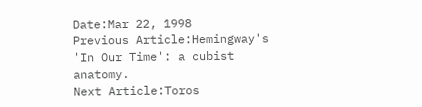Date:Mar 22, 1998
Previous Article:Hemingway's 'In Our Time': a cubist anatomy.
Next Article:Toros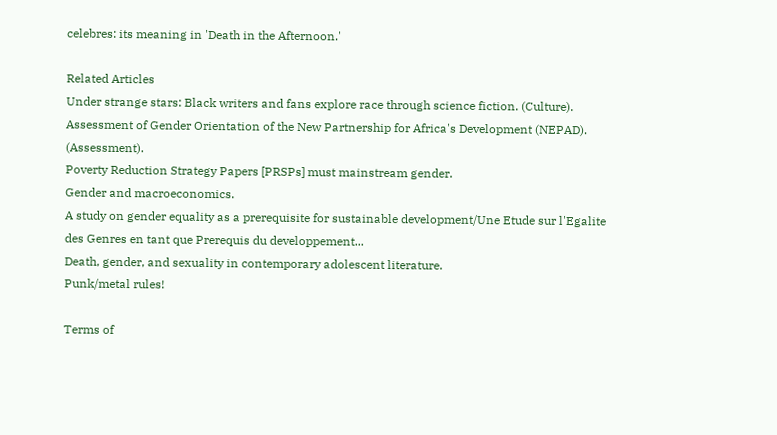celebres: its meaning in 'Death in the Afternoon.'

Related Articles
Under strange stars: Black writers and fans explore race through science fiction. (Culture).
Assessment of Gender Orientation of the New Partnership for Africa's Development (NEPAD). (Assessment).
Poverty Reduction Strategy Papers [PRSPs] must mainstream gender.
Gender and macroeconomics.
A study on gender equality as a prerequisite for sustainable development/Une Etude sur l'Egalite des Genres en tant que Prerequis du developpement...
Death, gender, and sexuality in contemporary adolescent literature.
Punk/metal rules!

Terms of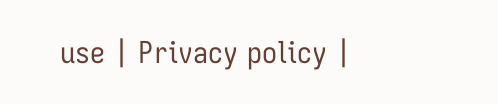use | Privacy policy |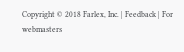Copyright © 2018 Farlex, Inc. | Feedback | For webmasters